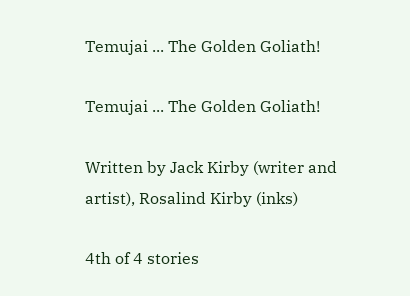Temujai ... The Golden Goliath!

Temujai ... The Golden Goliath!

Written by Jack Kirby (writer and artist), Rosalind Kirby (inks)

4th of 4 stories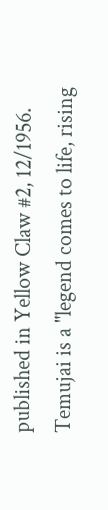published in Yellow Claw #2, 12/1956.
Temujai is a "legend comes to life, rising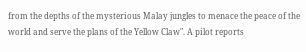from the depths of the mysterious Malay jungles to menace the peace of the world and serve the plans of the Yellow Claw". A pilot reports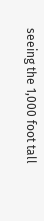seeing the 1,000 foot tall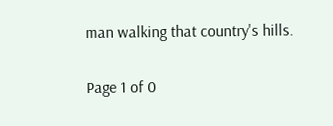man walking that country's hills.

Page 1 of 0